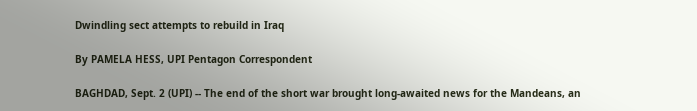Dwindling sect attempts to rebuild in Iraq

By PAMELA HESS, UPI Pentagon Correspondent

BAGHDAD, Sept. 2 (UPI) -- The end of the short war brought long-awaited news for the Mandeans, an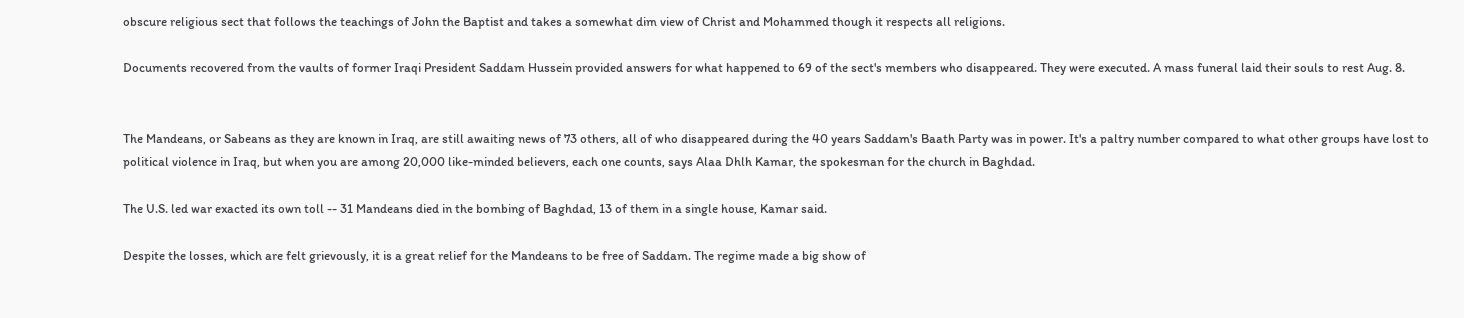obscure religious sect that follows the teachings of John the Baptist and takes a somewhat dim view of Christ and Mohammed though it respects all religions.

Documents recovered from the vaults of former Iraqi President Saddam Hussein provided answers for what happened to 69 of the sect's members who disappeared. They were executed. A mass funeral laid their souls to rest Aug. 8.


The Mandeans, or Sabeans as they are known in Iraq, are still awaiting news of 73 others, all of who disappeared during the 40 years Saddam's Baath Party was in power. It's a paltry number compared to what other groups have lost to political violence in Iraq, but when you are among 20,000 like-minded believers, each one counts, says Alaa Dhlh Kamar, the spokesman for the church in Baghdad.

The U.S. led war exacted its own toll -- 31 Mandeans died in the bombing of Baghdad, 13 of them in a single house, Kamar said.

Despite the losses, which are felt grievously, it is a great relief for the Mandeans to be free of Saddam. The regime made a big show of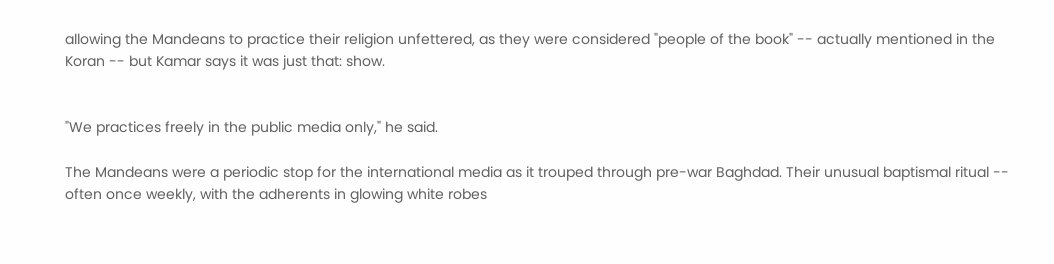allowing the Mandeans to practice their religion unfettered, as they were considered "people of the book" -- actually mentioned in the Koran -- but Kamar says it was just that: show.


"We practices freely in the public media only," he said.

The Mandeans were a periodic stop for the international media as it trouped through pre-war Baghdad. Their unusual baptismal ritual -- often once weekly, with the adherents in glowing white robes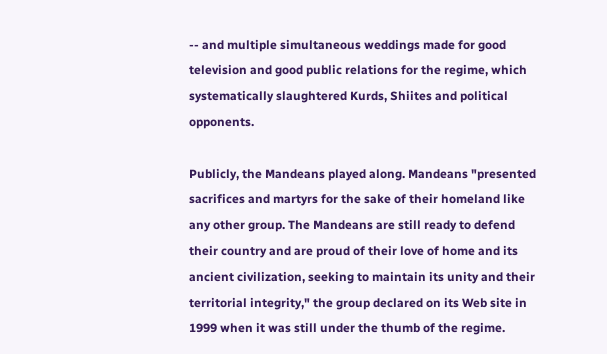-- and multiple simultaneous weddings made for good television and good public relations for the regime, which systematically slaughtered Kurds, Shiites and political opponents.

Publicly, the Mandeans played along. Mandeans "presented sacrifices and martyrs for the sake of their homeland like any other group. The Mandeans are still ready to defend their country and are proud of their love of home and its ancient civilization, seeking to maintain its unity and their territorial integrity," the group declared on its Web site in 1999 when it was still under the thumb of the regime.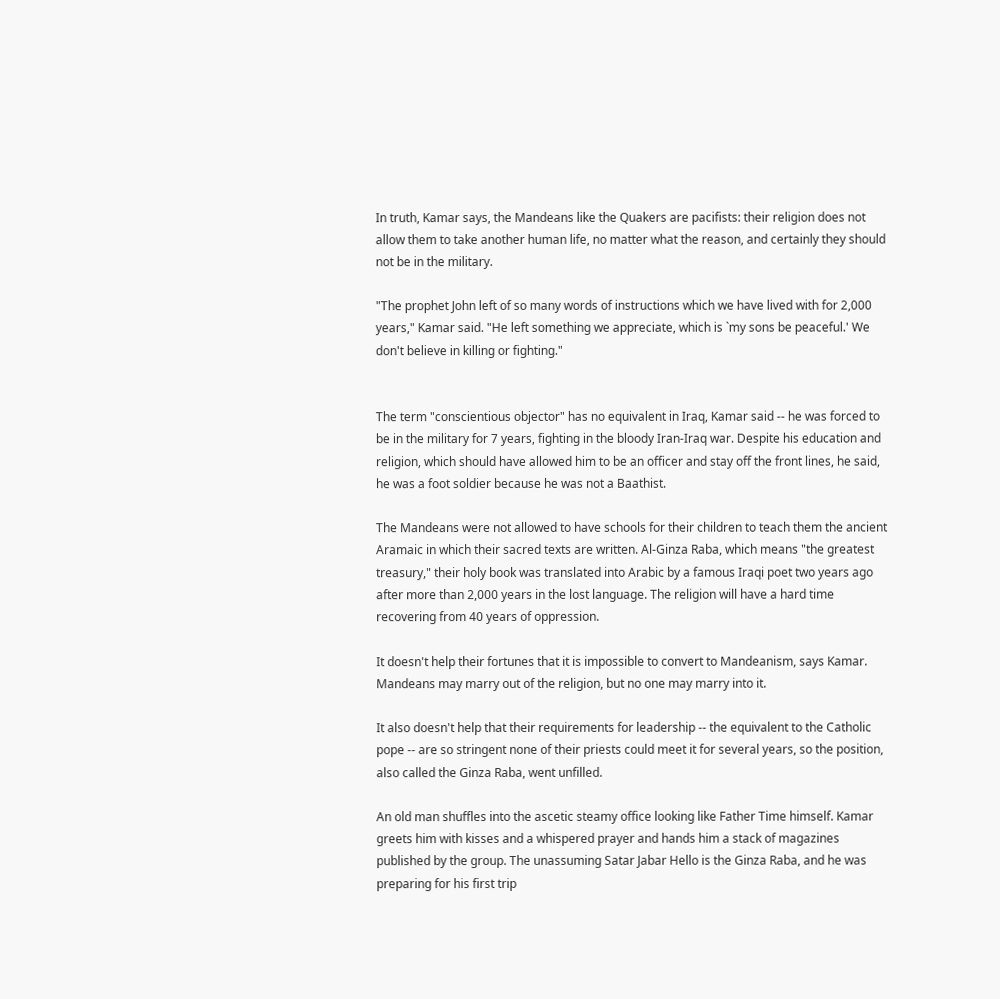In truth, Kamar says, the Mandeans like the Quakers are pacifists: their religion does not allow them to take another human life, no matter what the reason, and certainly they should not be in the military.

"The prophet John left of so many words of instructions which we have lived with for 2,000 years," Kamar said. "He left something we appreciate, which is `my sons be peaceful.' We don't believe in killing or fighting."


The term "conscientious objector" has no equivalent in Iraq, Kamar said -- he was forced to be in the military for 7 years, fighting in the bloody Iran-Iraq war. Despite his education and religion, which should have allowed him to be an officer and stay off the front lines, he said, he was a foot soldier because he was not a Baathist.

The Mandeans were not allowed to have schools for their children to teach them the ancient Aramaic in which their sacred texts are written. Al-Ginza Raba, which means "the greatest treasury," their holy book was translated into Arabic by a famous Iraqi poet two years ago after more than 2,000 years in the lost language. The religion will have a hard time recovering from 40 years of oppression.

It doesn't help their fortunes that it is impossible to convert to Mandeanism, says Kamar. Mandeans may marry out of the religion, but no one may marry into it.

It also doesn't help that their requirements for leadership -- the equivalent to the Catholic pope -- are so stringent none of their priests could meet it for several years, so the position, also called the Ginza Raba, went unfilled.

An old man shuffles into the ascetic steamy office looking like Father Time himself. Kamar greets him with kisses and a whispered prayer and hands him a stack of magazines published by the group. The unassuming Satar Jabar Hello is the Ginza Raba, and he was preparing for his first trip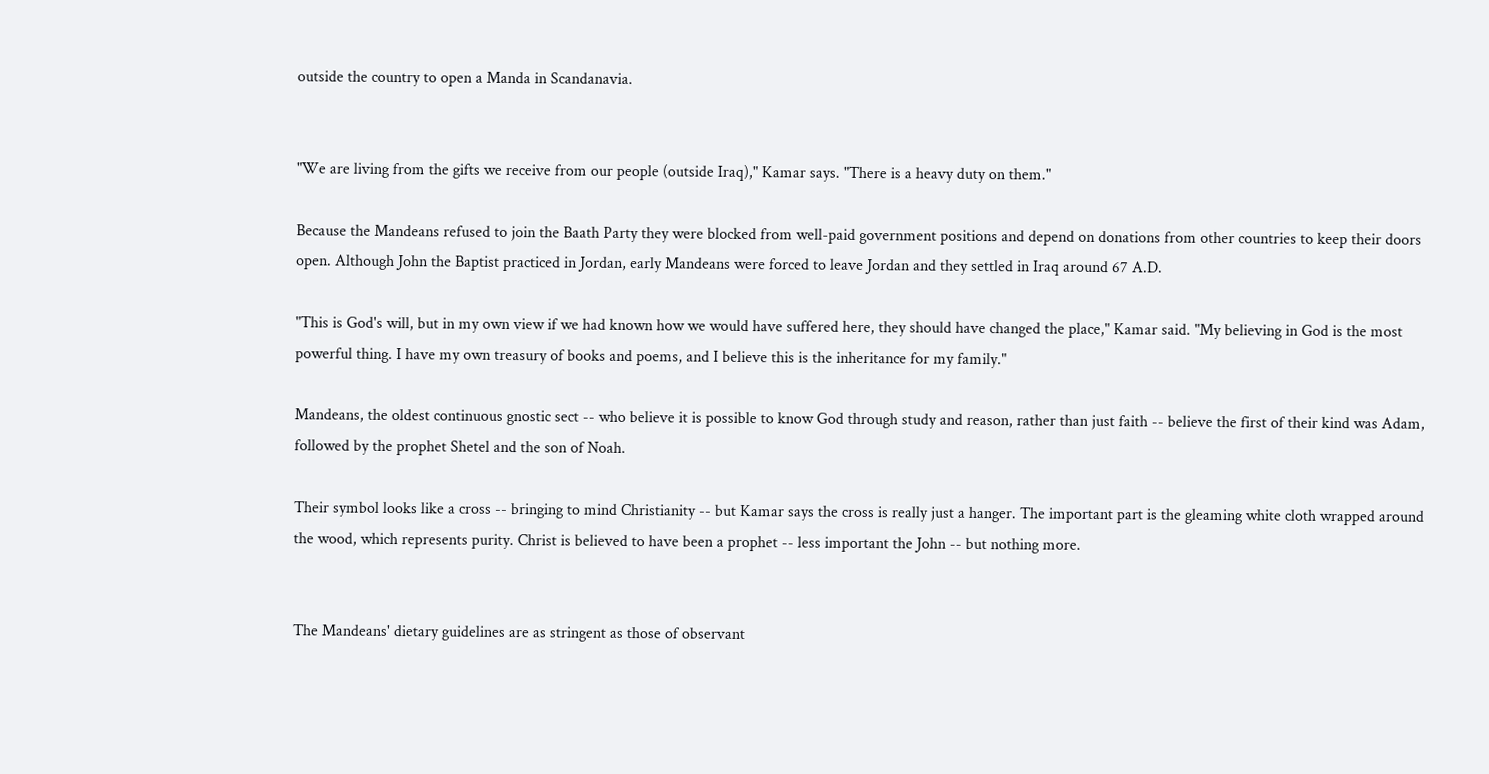outside the country to open a Manda in Scandanavia.


"We are living from the gifts we receive from our people (outside Iraq)," Kamar says. "There is a heavy duty on them."

Because the Mandeans refused to join the Baath Party they were blocked from well-paid government positions and depend on donations from other countries to keep their doors open. Although John the Baptist practiced in Jordan, early Mandeans were forced to leave Jordan and they settled in Iraq around 67 A.D.

"This is God's will, but in my own view if we had known how we would have suffered here, they should have changed the place," Kamar said. "My believing in God is the most powerful thing. I have my own treasury of books and poems, and I believe this is the inheritance for my family."

Mandeans, the oldest continuous gnostic sect -- who believe it is possible to know God through study and reason, rather than just faith -- believe the first of their kind was Adam, followed by the prophet Shetel and the son of Noah.

Their symbol looks like a cross -- bringing to mind Christianity -- but Kamar says the cross is really just a hanger. The important part is the gleaming white cloth wrapped around the wood, which represents purity. Christ is believed to have been a prophet -- less important the John -- but nothing more.


The Mandeans' dietary guidelines are as stringent as those of observant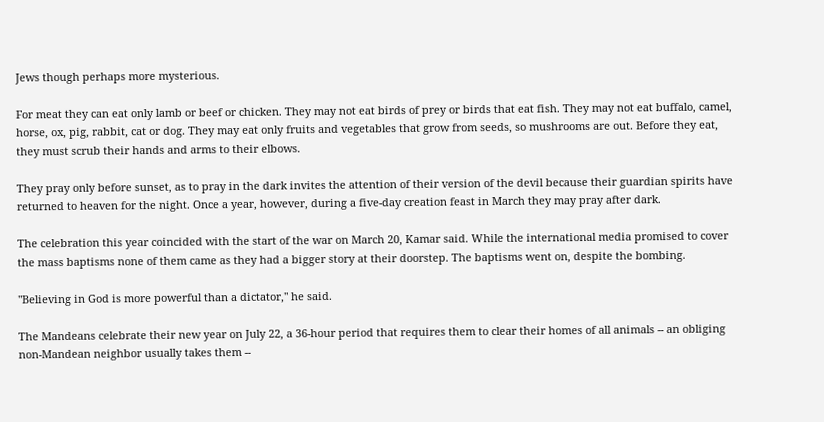Jews though perhaps more mysterious.

For meat they can eat only lamb or beef or chicken. They may not eat birds of prey or birds that eat fish. They may not eat buffalo, camel, horse, ox, pig, rabbit, cat or dog. They may eat only fruits and vegetables that grow from seeds, so mushrooms are out. Before they eat, they must scrub their hands and arms to their elbows.

They pray only before sunset, as to pray in the dark invites the attention of their version of the devil because their guardian spirits have returned to heaven for the night. Once a year, however, during a five-day creation feast in March they may pray after dark.

The celebration this year coincided with the start of the war on March 20, Kamar said. While the international media promised to cover the mass baptisms none of them came as they had a bigger story at their doorstep. The baptisms went on, despite the bombing.

"Believing in God is more powerful than a dictator," he said.

The Mandeans celebrate their new year on July 22, a 36-hour period that requires them to clear their homes of all animals -- an obliging non-Mandean neighbor usually takes them --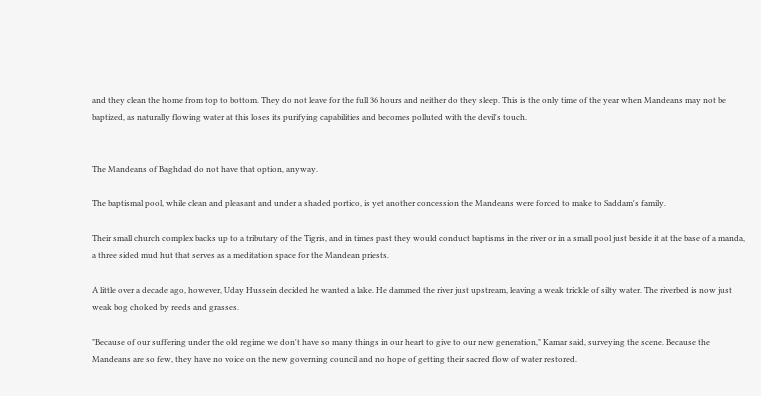and they clean the home from top to bottom. They do not leave for the full 36 hours and neither do they sleep. This is the only time of the year when Mandeans may not be baptized, as naturally flowing water at this loses its purifying capabilities and becomes polluted with the devil's touch.


The Mandeans of Baghdad do not have that option, anyway.

The baptismal pool, while clean and pleasant and under a shaded portico, is yet another concession the Mandeans were forced to make to Saddam's family.

Their small church complex backs up to a tributary of the Tigris, and in times past they would conduct baptisms in the river or in a small pool just beside it at the base of a manda, a three sided mud hut that serves as a meditation space for the Mandean priests.

A little over a decade ago, however, Uday Hussein decided he wanted a lake. He dammed the river just upstream, leaving a weak trickle of silty water. The riverbed is now just weak bog choked by reeds and grasses.

"Because of our suffering under the old regime we don't have so many things in our heart to give to our new generation," Kamar said, surveying the scene. Because the Mandeans are so few, they have no voice on the new governing council and no hope of getting their sacred flow of water restored.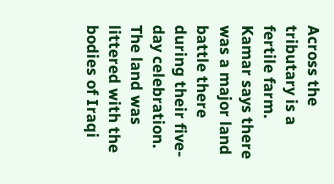Across the tributary is a fertile farm. Kamar says there was a major land battle there during their five-day celebration. The land was littered with the bodies of Iraqi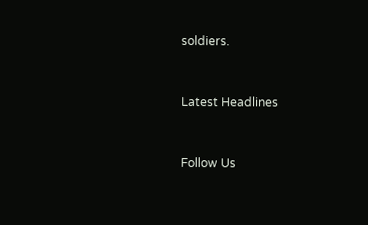soldiers.


Latest Headlines


Follow Us